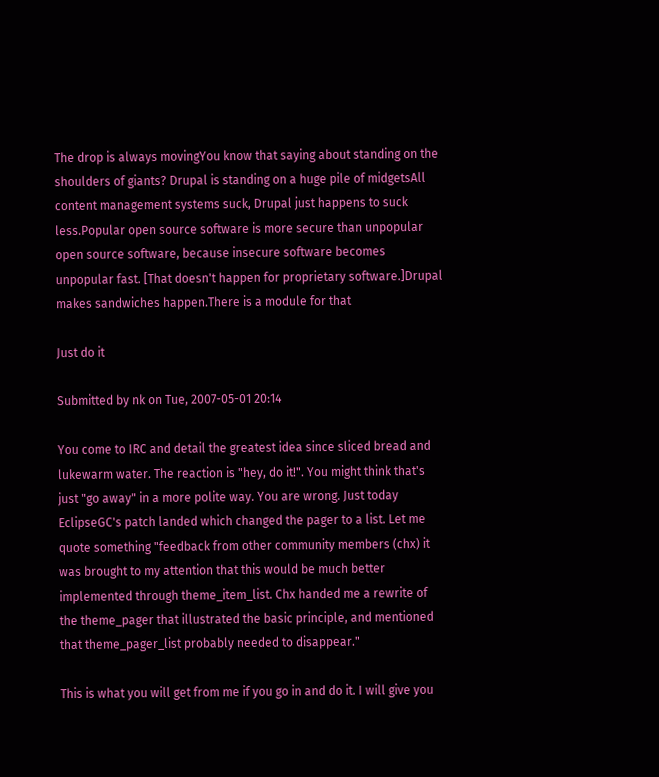The drop is always movingYou know that saying about standing on the shoulders of giants? Drupal is standing on a huge pile of midgetsAll content management systems suck, Drupal just happens to suck less.Popular open source software is more secure than unpopular open source software, because insecure software becomes unpopular fast. [That doesn't happen for proprietary software.]Drupal makes sandwiches happen.There is a module for that

Just do it

Submitted by nk on Tue, 2007-05-01 20:14

You come to IRC and detail the greatest idea since sliced bread and lukewarm water. The reaction is "hey, do it!". You might think that's just "go away" in a more polite way. You are wrong. Just today EclipseGC's patch landed which changed the pager to a list. Let me quote something "feedback from other community members (chx) it was brought to my attention that this would be much better implemented through theme_item_list. Chx handed me a rewrite of the theme_pager that illustrated the basic principle, and mentioned that theme_pager_list probably needed to disappear."

This is what you will get from me if you go in and do it. I will give you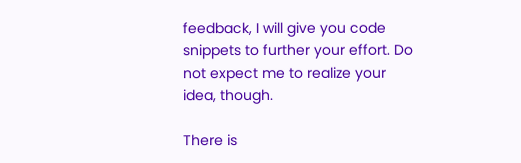feedback, I will give you code snippets to further your effort. Do not expect me to realize your idea, though.

There is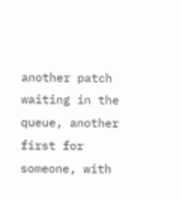another patch waiting in the queue, another first for someone, with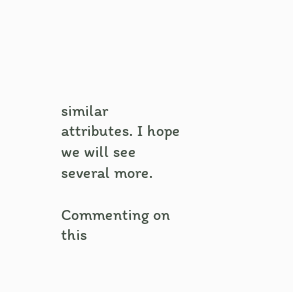similar attributes. I hope we will see several more.

Commenting on this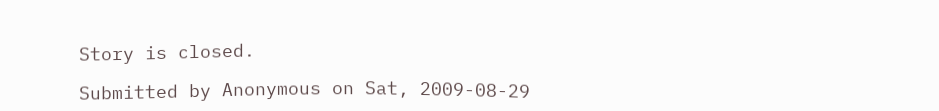Story is closed.

Submitted by Anonymous on Sat, 2009-08-29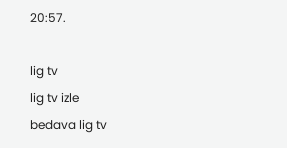20:57.

lig tv
lig tv izle
bedava lig tv